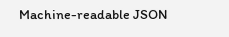Machine-readable JSON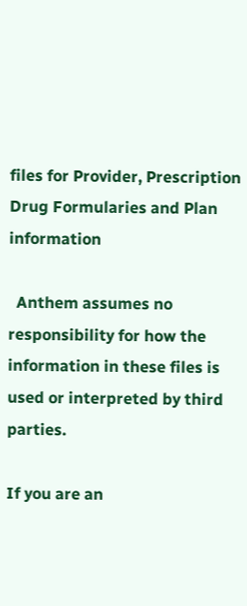files for Provider, Prescription Drug Formularies and Plan information

  Anthem assumes no responsibility for how the information in these files is used or interpreted by third parties.

If you are an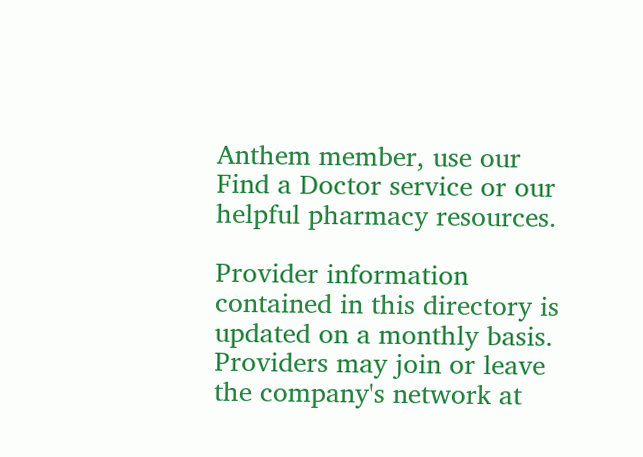Anthem member, use our Find a Doctor service or our helpful pharmacy resources.

Provider information contained in this directory is updated on a monthly basis. Providers may join or leave the company's network at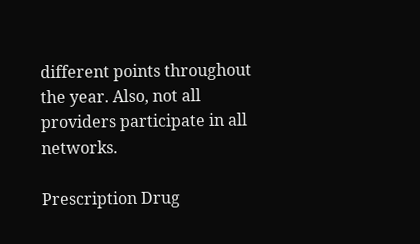different points throughout the year. Also, not all providers participate in all networks.

Prescription Drug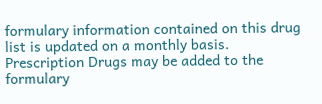formulary information contained on this drug list is updated on a monthly basis. Prescription Drugs may be added to the formulary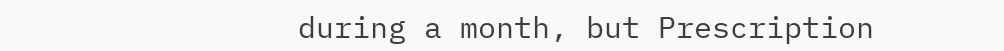during a month, but Prescription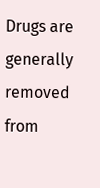Drugs are generally removed from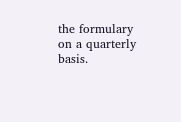the formulary on a quarterly basis.